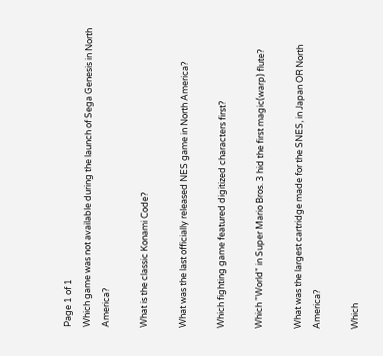Page 1 of 1
Which game was not available during the launch of Sega Genesis in North America?

What is the classic Konami Code?

What was the last officially released NES game in North America?

Which fighting game featured digitized characters first?

Which "World" in Super Mario Bros. 3 hid the first magic(warp) flute?

What was the largest cartridge made for the SNES, in Japan OR North America?

Which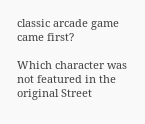classic arcade game came first?

Which character was not featured in the original Street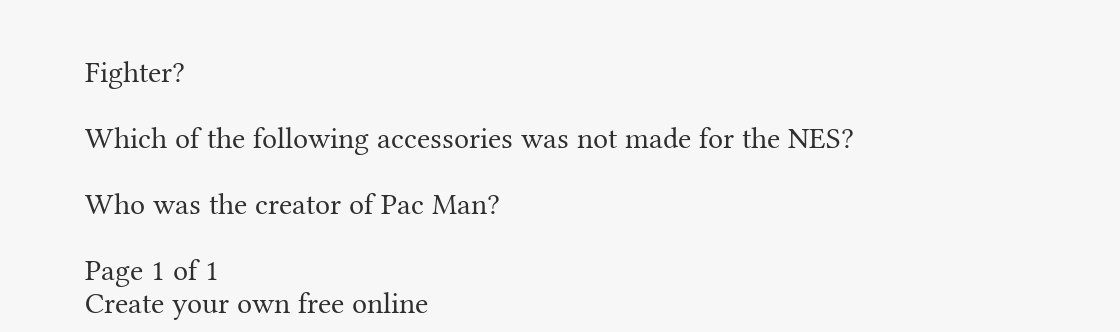Fighter?

Which of the following accessories was not made for the NES?

Who was the creator of Pac Man?

Page 1 of 1
Create your own free online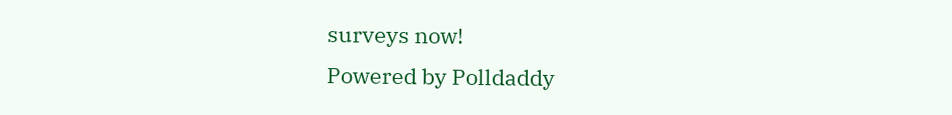surveys now!
Powered by Polldaddy